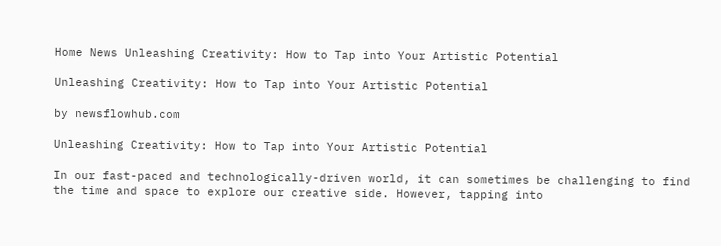Home News Unleashing Creativity: How to Tap into Your Artistic Potential

Unleashing Creativity: How to Tap into Your Artistic Potential

by newsflowhub.com

Unleashing Creativity: How to Tap into Your Artistic Potential

In our fast-paced and technologically-driven world, it can sometimes be challenging to find the time and space to explore our creative side. However, tapping into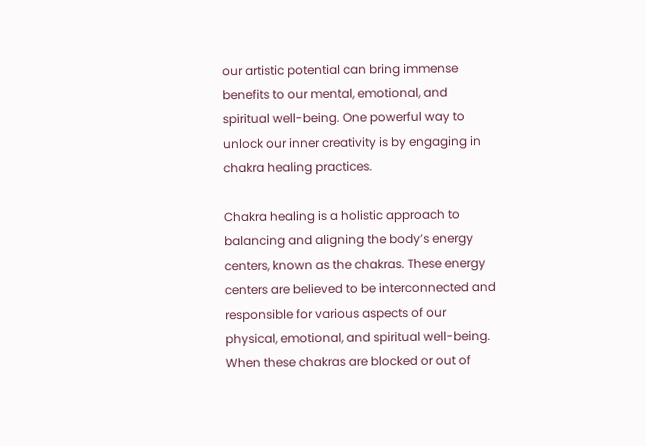our artistic potential can bring immense benefits to our mental, emotional, and spiritual well-being. One powerful way to unlock our inner creativity is by engaging in chakra healing practices.

Chakra healing is a holistic approach to balancing and aligning the body’s energy centers, known as the chakras. These energy centers are believed to be interconnected and responsible for various aspects of our physical, emotional, and spiritual well-being. When these chakras are blocked or out of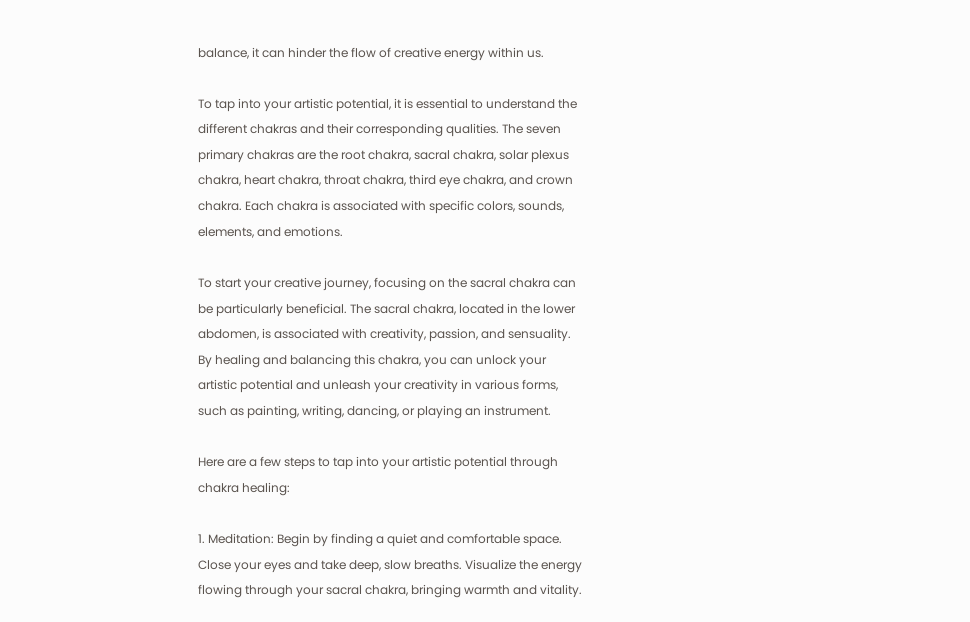balance, it can hinder the flow of creative energy within us.

To tap into your artistic potential, it is essential to understand the different chakras and their corresponding qualities. The seven primary chakras are the root chakra, sacral chakra, solar plexus chakra, heart chakra, throat chakra, third eye chakra, and crown chakra. Each chakra is associated with specific colors, sounds, elements, and emotions.

To start your creative journey, focusing on the sacral chakra can be particularly beneficial. The sacral chakra, located in the lower abdomen, is associated with creativity, passion, and sensuality. By healing and balancing this chakra, you can unlock your artistic potential and unleash your creativity in various forms, such as painting, writing, dancing, or playing an instrument.

Here are a few steps to tap into your artistic potential through chakra healing:

1. Meditation: Begin by finding a quiet and comfortable space. Close your eyes and take deep, slow breaths. Visualize the energy flowing through your sacral chakra, bringing warmth and vitality.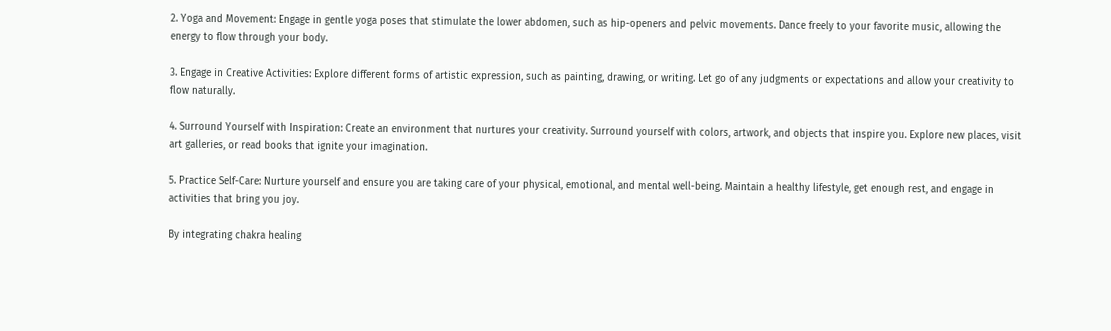2. Yoga and Movement: Engage in gentle yoga poses that stimulate the lower abdomen, such as hip-openers and pelvic movements. Dance freely to your favorite music, allowing the energy to flow through your body.

3. Engage in Creative Activities: Explore different forms of artistic expression, such as painting, drawing, or writing. Let go of any judgments or expectations and allow your creativity to flow naturally.

4. Surround Yourself with Inspiration: Create an environment that nurtures your creativity. Surround yourself with colors, artwork, and objects that inspire you. Explore new places, visit art galleries, or read books that ignite your imagination.

5. Practice Self-Care: Nurture yourself and ensure you are taking care of your physical, emotional, and mental well-being. Maintain a healthy lifestyle, get enough rest, and engage in activities that bring you joy.

By integrating chakra healing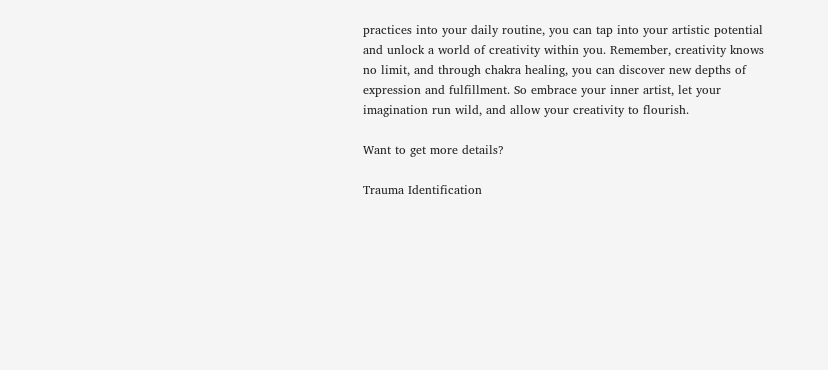practices into your daily routine, you can tap into your artistic potential and unlock a world of creativity within you. Remember, creativity knows no limit, and through chakra healing, you can discover new depths of expression and fulfillment. So embrace your inner artist, let your imagination run wild, and allow your creativity to flourish.

Want to get more details?

Trauma Identification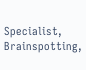Specialist, Brainspotting,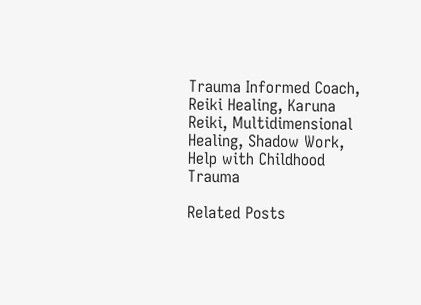Trauma Informed Coach, Reiki Healing, Karuna Reiki, Multidimensional Healing, Shadow Work, Help with Childhood Trauma

Related Posts